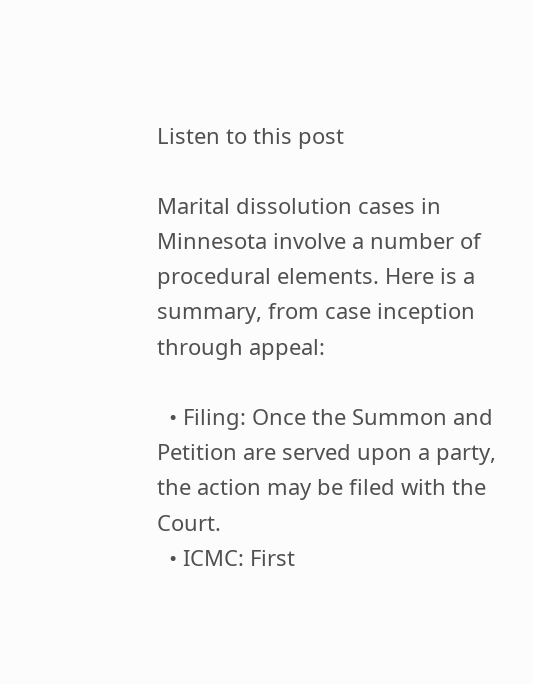Listen to this post

Marital dissolution cases in Minnesota involve a number of procedural elements. Here is a summary, from case inception through appeal:

  • Filing: Once the Summon and Petition are served upon a party, the action may be filed with the Court.
  • ICMC: First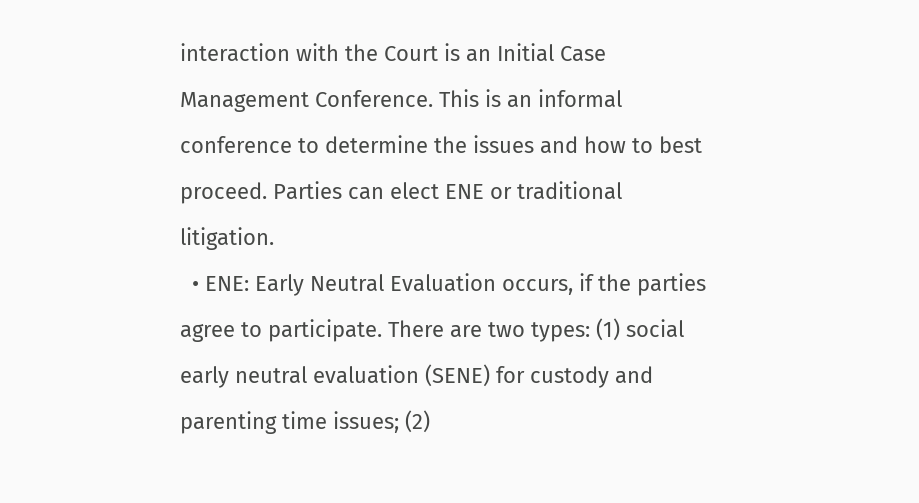interaction with the Court is an Initial Case Management Conference. This is an informal conference to determine the issues and how to best proceed. Parties can elect ENE or traditional litigation.
  • ENE: Early Neutral Evaluation occurs, if the parties agree to participate. There are two types: (1) social early neutral evaluation (SENE) for custody and parenting time issues; (2)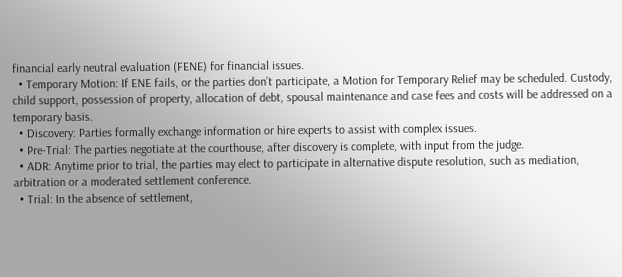financial early neutral evaluation (FENE) for financial issues.
  • Temporary Motion: If ENE fails, or the parties don’t participate, a Motion for Temporary Relief may be scheduled. Custody, child support, possession of property, allocation of debt, spousal maintenance and case fees and costs will be addressed on a temporary basis.
  • Discovery: Parties formally exchange information or hire experts to assist with complex issues.
  • Pre-Trial: The parties negotiate at the courthouse, after discovery is complete, with input from the judge.
  • ADR: Anytime prior to trial, the parties may elect to participate in alternative dispute resolution, such as mediation, arbitration or a moderated settlement conference.
  • Trial: In the absence of settlement,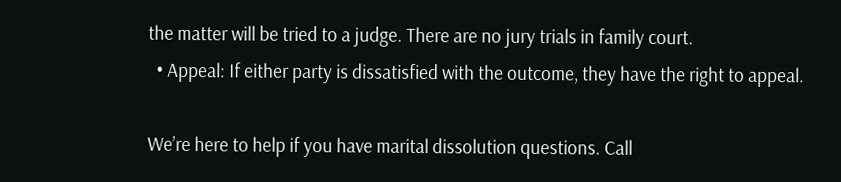the matter will be tried to a judge. There are no jury trials in family court.
  • Appeal: If either party is dissatisfied with the outcome, they have the right to appeal.

We’re here to help if you have marital dissolution questions. Call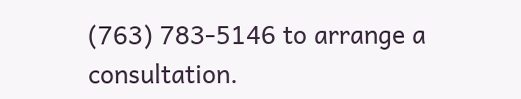(763) 783-5146 to arrange a consultation.